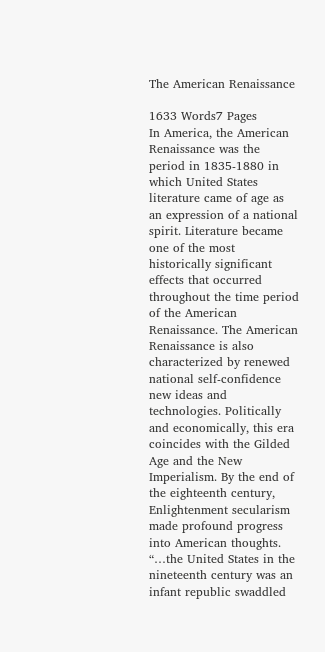The American Renaissance

1633 Words7 Pages
In America, the American Renaissance was the period in 1835-1880 in which United States literature came of age as an expression of a national spirit. Literature became one of the most historically significant effects that occurred throughout the time period of the American Renaissance. The American Renaissance is also characterized by renewed national self-confidence new ideas and technologies. Politically and economically, this era coincides with the Gilded Age and the New Imperialism. By the end of the eighteenth century, Enlightenment secularism made profound progress into American thoughts. “…the United States in the nineteenth century was an infant republic swaddled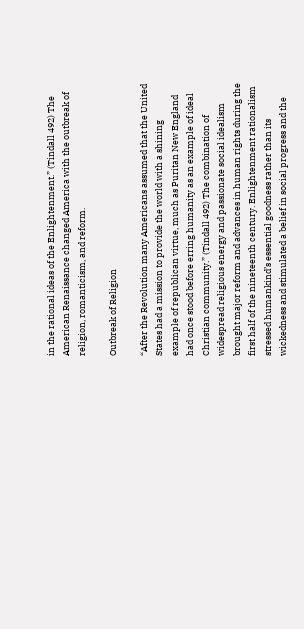in the rational ideas of the Enlightenment.” (Tindall 492) The American Renaissance changed America with the outbreak of religion, romanticism, and reform.

Outbreak of Religion

“After the Revolution many Americans assumed that the United States had a mission to provide the world with a shining example of republican virtue, much as Puritan New England had once stood before erring humanity as an example of ideal Christian community.” (Tindall 492) The combination of widespread religious energy and passionate social idealism brought major reform and advances in human rights during the first half of the nineteenth century. Enlightenment rationalism stressed humankind’s essential goodness rather than its wickedness and stimulated a belief in social progress and the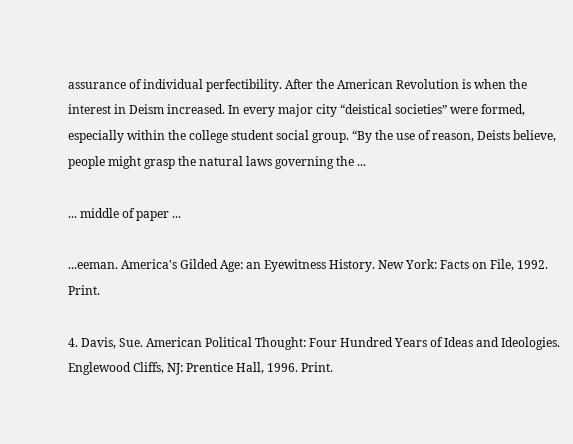assurance of individual perfectibility. After the American Revolution is when the interest in Deism increased. In every major city “deistical societies” were formed, especially within the college student social group. “By the use of reason, Deists believe, people might grasp the natural laws governing the ...

... middle of paper ...

...eeman. America's Gilded Age: an Eyewitness History. New York: Facts on File, 1992. Print.

4. Davis, Sue. American Political Thought: Four Hundred Years of Ideas and Ideologies. Englewood Cliffs, NJ: Prentice Hall, 1996. Print.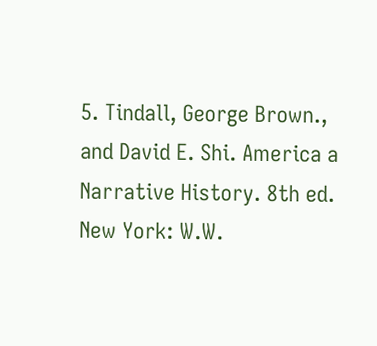5. Tindall, George Brown., and David E. Shi. America a Narrative History. 8th ed. New York: W.W.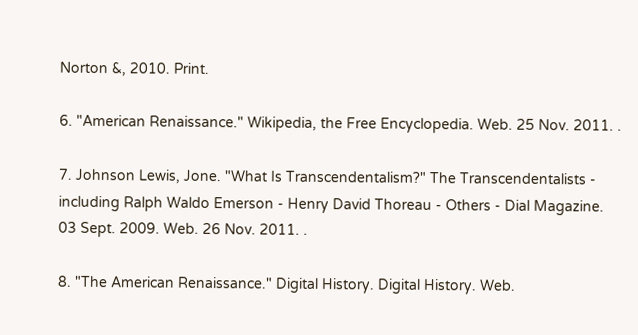Norton &, 2010. Print.

6. "American Renaissance." Wikipedia, the Free Encyclopedia. Web. 25 Nov. 2011. .

7. Johnson Lewis, Jone. "What Is Transcendentalism?" The Transcendentalists - including Ralph Waldo Emerson - Henry David Thoreau - Others - Dial Magazine. 03 Sept. 2009. Web. 26 Nov. 2011. .

8. "The American Renaissance." Digital History. Digital History. Web.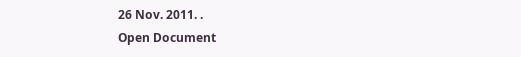26 Nov. 2011. .
Open Document